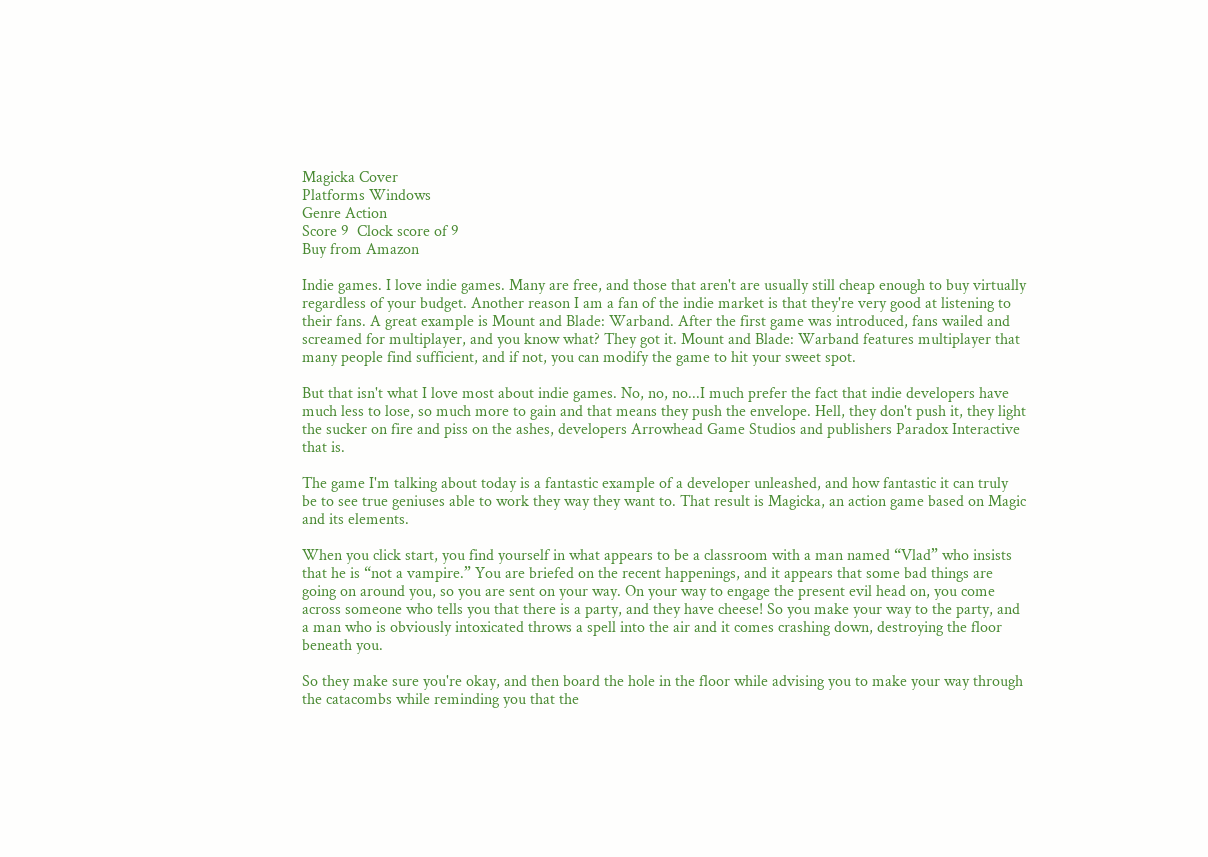Magicka Cover
Platforms Windows
Genre Action
Score 9  Clock score of 9
Buy from Amazon

Indie games. I love indie games. Many are free, and those that aren't are usually still cheap enough to buy virtually regardless of your budget. Another reason I am a fan of the indie market is that they're very good at listening to their fans. A great example is Mount and Blade: Warband. After the first game was introduced, fans wailed and screamed for multiplayer, and you know what? They got it. Mount and Blade: Warband features multiplayer that many people find sufficient, and if not, you can modify the game to hit your sweet spot.

But that isn't what I love most about indie games. No, no, no...I much prefer the fact that indie developers have much less to lose, so much more to gain and that means they push the envelope. Hell, they don't push it, they light the sucker on fire and piss on the ashes, developers Arrowhead Game Studios and publishers Paradox Interactive that is.

The game I'm talking about today is a fantastic example of a developer unleashed, and how fantastic it can truly be to see true geniuses able to work they way they want to. That result is Magicka, an action game based on Magic and its elements.

When you click start, you find yourself in what appears to be a classroom with a man named “Vlad” who insists that he is “not a vampire.” You are briefed on the recent happenings, and it appears that some bad things are going on around you, so you are sent on your way. On your way to engage the present evil head on, you come across someone who tells you that there is a party, and they have cheese! So you make your way to the party, and a man who is obviously intoxicated throws a spell into the air and it comes crashing down, destroying the floor beneath you.

So they make sure you're okay, and then board the hole in the floor while advising you to make your way through the catacombs while reminding you that the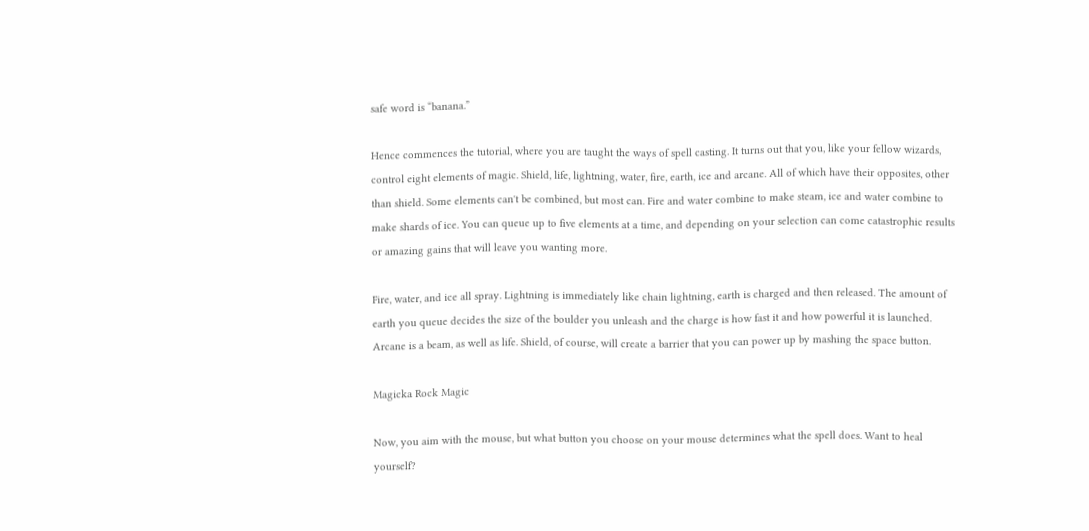safe word is “banana.”

Hence commences the tutorial, where you are taught the ways of spell casting. It turns out that you, like your fellow wizards, control eight elements of magic. Shield, life, lightning, water, fire, earth, ice and arcane. All of which have their opposites, other than shield. Some elements can't be combined, but most can. Fire and water combine to make steam, ice and water combine to make shards of ice. You can queue up to five elements at a time, and depending on your selection can come catastrophic results or amazing gains that will leave you wanting more.

Fire, water, and ice all spray. Lightning is immediately like chain lightning, earth is charged and then released. The amount of earth you queue decides the size of the boulder you unleash and the charge is how fast it and how powerful it is launched. Arcane is a beam, as well as life. Shield, of course, will create a barrier that you can power up by mashing the space button.

Magicka Rock Magic

Now, you aim with the mouse, but what button you choose on your mouse determines what the spell does. Want to heal yourself?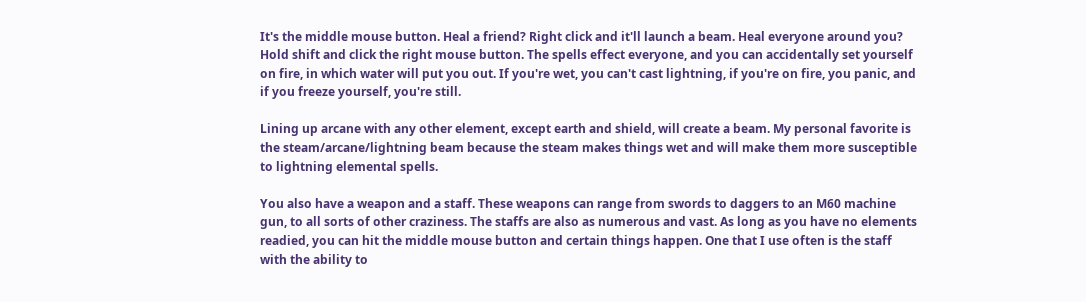It's the middle mouse button. Heal a friend? Right click and it'll launch a beam. Heal everyone around you? Hold shift and click the right mouse button. The spells effect everyone, and you can accidentally set yourself on fire, in which water will put you out. If you're wet, you can't cast lightning, if you're on fire, you panic, and if you freeze yourself, you're still.

Lining up arcane with any other element, except earth and shield, will create a beam. My personal favorite is the steam/arcane/lightning beam because the steam makes things wet and will make them more susceptible to lightning elemental spells.

You also have a weapon and a staff. These weapons can range from swords to daggers to an M60 machine gun, to all sorts of other craziness. The staffs are also as numerous and vast. As long as you have no elements readied, you can hit the middle mouse button and certain things happen. One that I use often is the staff with the ability to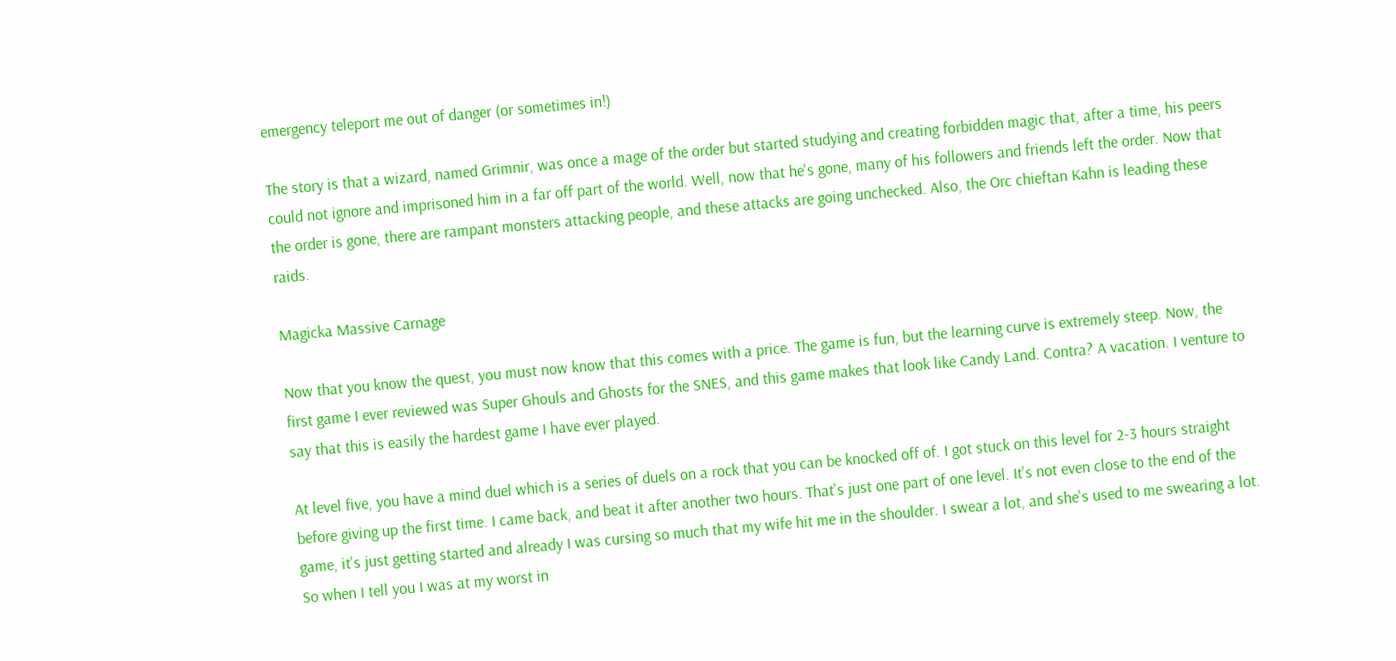emergency teleport me out of danger (or sometimes in!)

The story is that a wizard, named Grimnir, was once a mage of the order but started studying and creating forbidden magic that, after a time, his peers could not ignore and imprisoned him in a far off part of the world. Well, now that he's gone, many of his followers and friends left the order. Now that the order is gone, there are rampant monsters attacking people, and these attacks are going unchecked. Also, the Orc chieftan Kahn is leading these raids.

Magicka Massive Carnage

Now that you know the quest, you must now know that this comes with a price. The game is fun, but the learning curve is extremely steep. Now, the first game I ever reviewed was Super Ghouls and Ghosts for the SNES, and this game makes that look like Candy Land. Contra? A vacation. I venture to say that this is easily the hardest game I have ever played.

At level five, you have a mind duel which is a series of duels on a rock that you can be knocked off of. I got stuck on this level for 2-3 hours straight before giving up the first time. I came back, and beat it after another two hours. That's just one part of one level. It's not even close to the end of the game, it's just getting started and already I was cursing so much that my wife hit me in the shoulder. I swear a lot, and she's used to me swearing a lot. So when I tell you I was at my worst in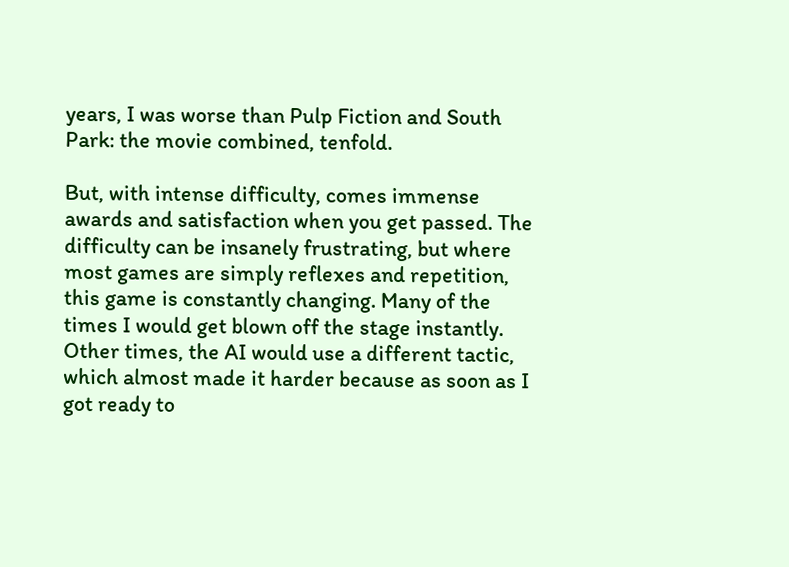years, I was worse than Pulp Fiction and South Park: the movie combined, tenfold.

But, with intense difficulty, comes immense awards and satisfaction when you get passed. The difficulty can be insanely frustrating, but where most games are simply reflexes and repetition, this game is constantly changing. Many of the times I would get blown off the stage instantly. Other times, the AI would use a different tactic, which almost made it harder because as soon as I got ready to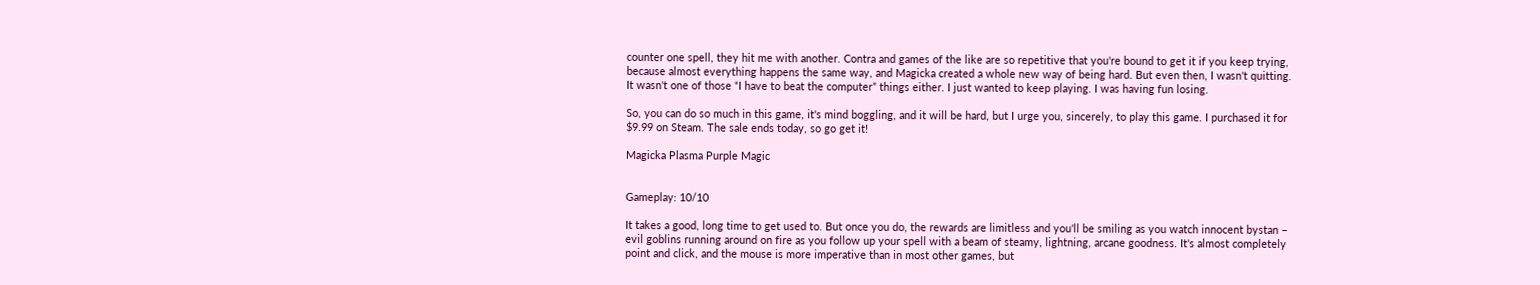counter one spell, they hit me with another. Contra and games of the like are so repetitive that you're bound to get it if you keep trying, because almost everything happens the same way, and Magicka created a whole new way of being hard. But even then, I wasn't quitting. It wasn't one of those “I have to beat the computer” things either. I just wanted to keep playing. I was having fun losing.

So, you can do so much in this game, it's mind boggling, and it will be hard, but I urge you, sincerely, to play this game. I purchased it for $9.99 on Steam. The sale ends today, so go get it!

Magicka Plasma Purple Magic


Gameplay: 10/10

It takes a good, long time to get used to. But once you do, the rewards are limitless and you'll be smiling as you watch innocent bystan – evil goblins running around on fire as you follow up your spell with a beam of steamy, lightning, arcane goodness. It's almost completely point and click, and the mouse is more imperative than in most other games, but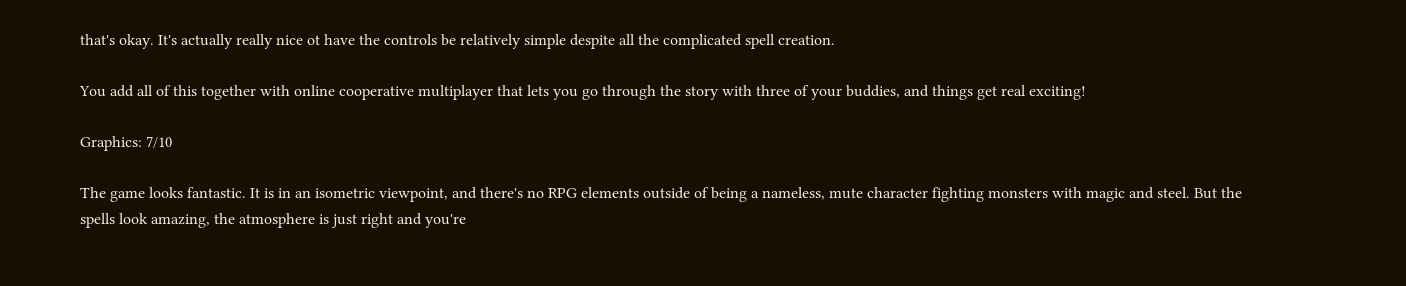that's okay. It's actually really nice ot have the controls be relatively simple despite all the complicated spell creation.

You add all of this together with online cooperative multiplayer that lets you go through the story with three of your buddies, and things get real exciting!

Graphics: 7/10

The game looks fantastic. It is in an isometric viewpoint, and there's no RPG elements outside of being a nameless, mute character fighting monsters with magic and steel. But the spells look amazing, the atmosphere is just right and you're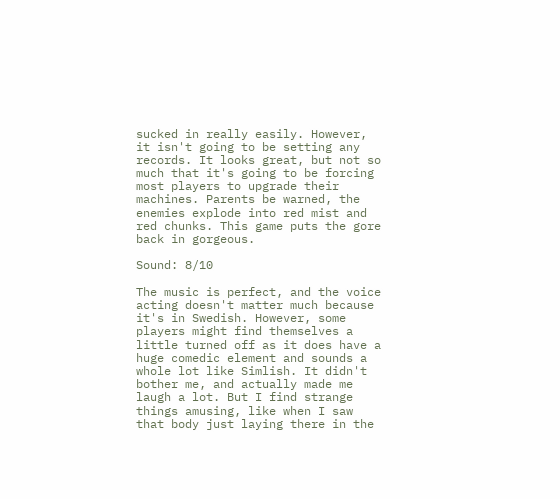sucked in really easily. However, it isn't going to be setting any records. It looks great, but not so much that it's going to be forcing most players to upgrade their machines. Parents be warned, the enemies explode into red mist and red chunks. This game puts the gore back in gorgeous.

Sound: 8/10

The music is perfect, and the voice acting doesn't matter much because it's in Swedish. However, some players might find themselves a little turned off as it does have a huge comedic element and sounds a whole lot like Simlish. It didn't bother me, and actually made me laugh a lot. But I find strange things amusing, like when I saw that body just laying there in the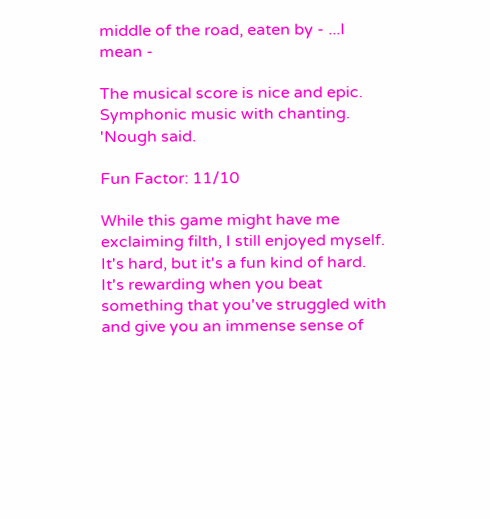middle of the road, eaten by - ...I mean -

The musical score is nice and epic. Symphonic music with chanting. 'Nough said.

Fun Factor: 11/10

While this game might have me exclaiming filth, I still enjoyed myself. It's hard, but it's a fun kind of hard. It's rewarding when you beat something that you've struggled with and give you an immense sense of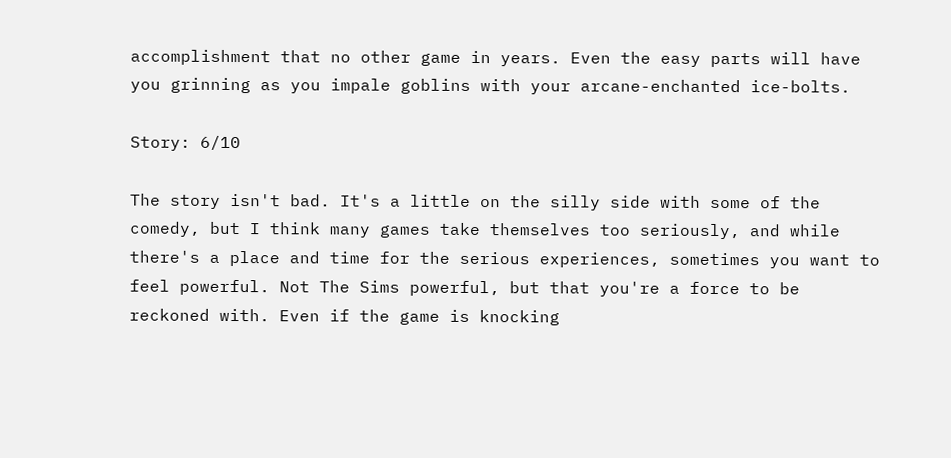accomplishment that no other game in years. Even the easy parts will have you grinning as you impale goblins with your arcane-enchanted ice-bolts.

Story: 6/10

The story isn't bad. It's a little on the silly side with some of the comedy, but I think many games take themselves too seriously, and while there's a place and time for the serious experiences, sometimes you want to feel powerful. Not The Sims powerful, but that you're a force to be reckoned with. Even if the game is knocking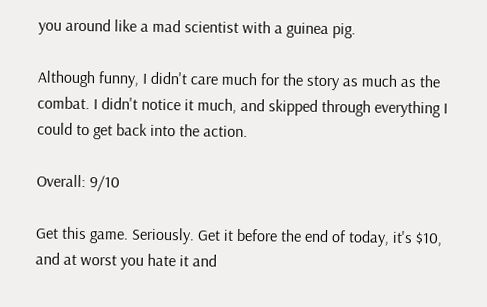you around like a mad scientist with a guinea pig.

Although funny, I didn't care much for the story as much as the combat. I didn't notice it much, and skipped through everything I could to get back into the action.

Overall: 9/10

Get this game. Seriously. Get it before the end of today, it's $10, and at worst you hate it and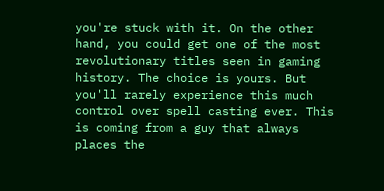you're stuck with it. On the other hand, you could get one of the most revolutionary titles seen in gaming history. The choice is yours. But you'll rarely experience this much control over spell casting ever. This is coming from a guy that always places the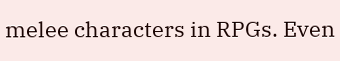melee characters in RPGs. Even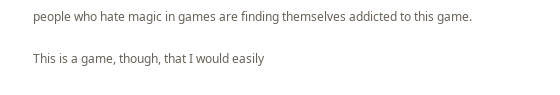people who hate magic in games are finding themselves addicted to this game.

This is a game, though, that I would easily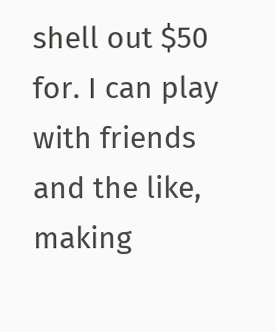shell out $50 for. I can play with friends and the like, making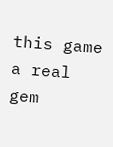this game a real gem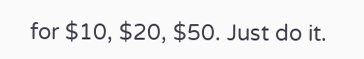for $10, $20, $50. Just do it.